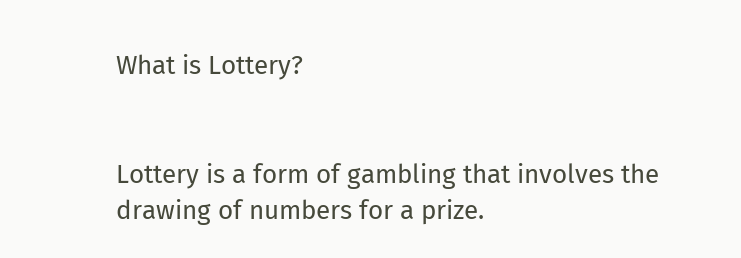What is Lottery?


Lottery is a form of gambling that involves the drawing of numbers for a prize.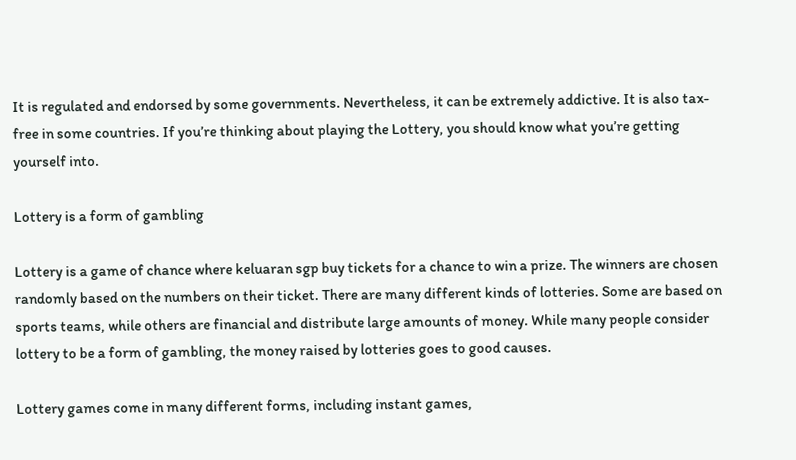It is regulated and endorsed by some governments. Nevertheless, it can be extremely addictive. It is also tax-free in some countries. If you’re thinking about playing the Lottery, you should know what you’re getting yourself into.

Lottery is a form of gambling

Lottery is a game of chance where keluaran sgp buy tickets for a chance to win a prize. The winners are chosen randomly based on the numbers on their ticket. There are many different kinds of lotteries. Some are based on sports teams, while others are financial and distribute large amounts of money. While many people consider lottery to be a form of gambling, the money raised by lotteries goes to good causes.

Lottery games come in many different forms, including instant games,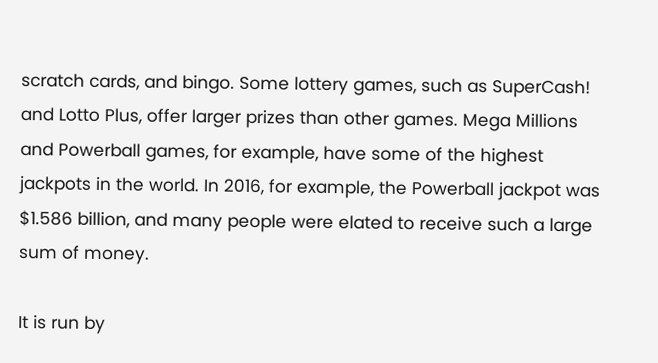scratch cards, and bingo. Some lottery games, such as SuperCash! and Lotto Plus, offer larger prizes than other games. Mega Millions and Powerball games, for example, have some of the highest jackpots in the world. In 2016, for example, the Powerball jackpot was $1.586 billion, and many people were elated to receive such a large sum of money.

It is run by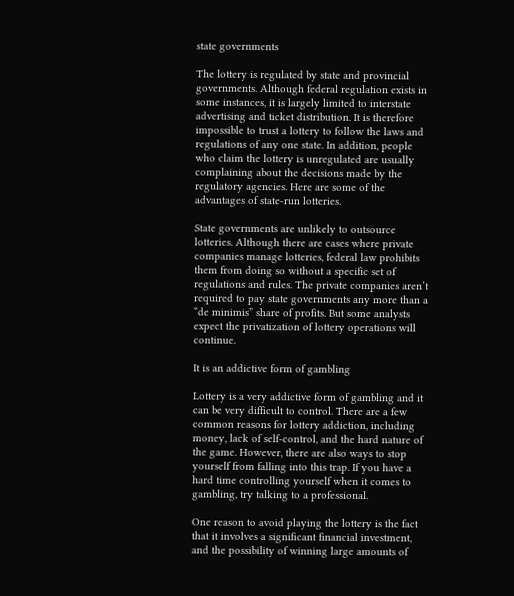state governments

The lottery is regulated by state and provincial governments. Although federal regulation exists in some instances, it is largely limited to interstate advertising and ticket distribution. It is therefore impossible to trust a lottery to follow the laws and regulations of any one state. In addition, people who claim the lottery is unregulated are usually complaining about the decisions made by the regulatory agencies. Here are some of the advantages of state-run lotteries.

State governments are unlikely to outsource lotteries. Although there are cases where private companies manage lotteries, federal law prohibits them from doing so without a specific set of regulations and rules. The private companies aren’t required to pay state governments any more than a “de minimis” share of profits. But some analysts expect the privatization of lottery operations will continue.

It is an addictive form of gambling

Lottery is a very addictive form of gambling and it can be very difficult to control. There are a few common reasons for lottery addiction, including money, lack of self-control, and the hard nature of the game. However, there are also ways to stop yourself from falling into this trap. If you have a hard time controlling yourself when it comes to gambling, try talking to a professional.

One reason to avoid playing the lottery is the fact that it involves a significant financial investment, and the possibility of winning large amounts of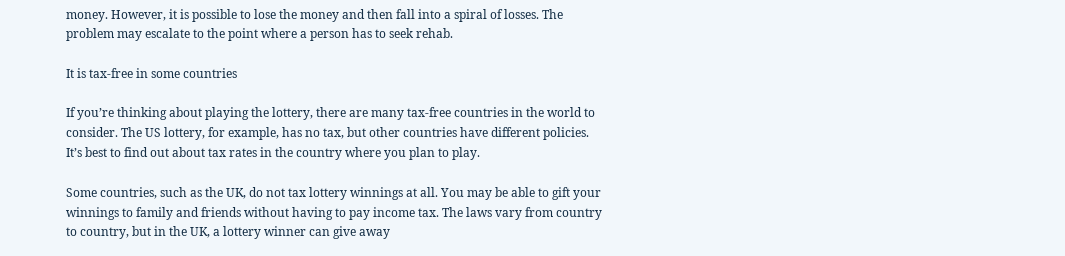money. However, it is possible to lose the money and then fall into a spiral of losses. The problem may escalate to the point where a person has to seek rehab.

It is tax-free in some countries

If you’re thinking about playing the lottery, there are many tax-free countries in the world to consider. The US lottery, for example, has no tax, but other countries have different policies. It’s best to find out about tax rates in the country where you plan to play.

Some countries, such as the UK, do not tax lottery winnings at all. You may be able to gift your winnings to family and friends without having to pay income tax. The laws vary from country to country, but in the UK, a lottery winner can give away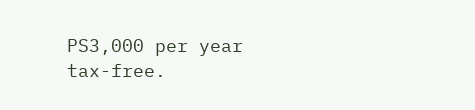PS3,000 per year tax-free.